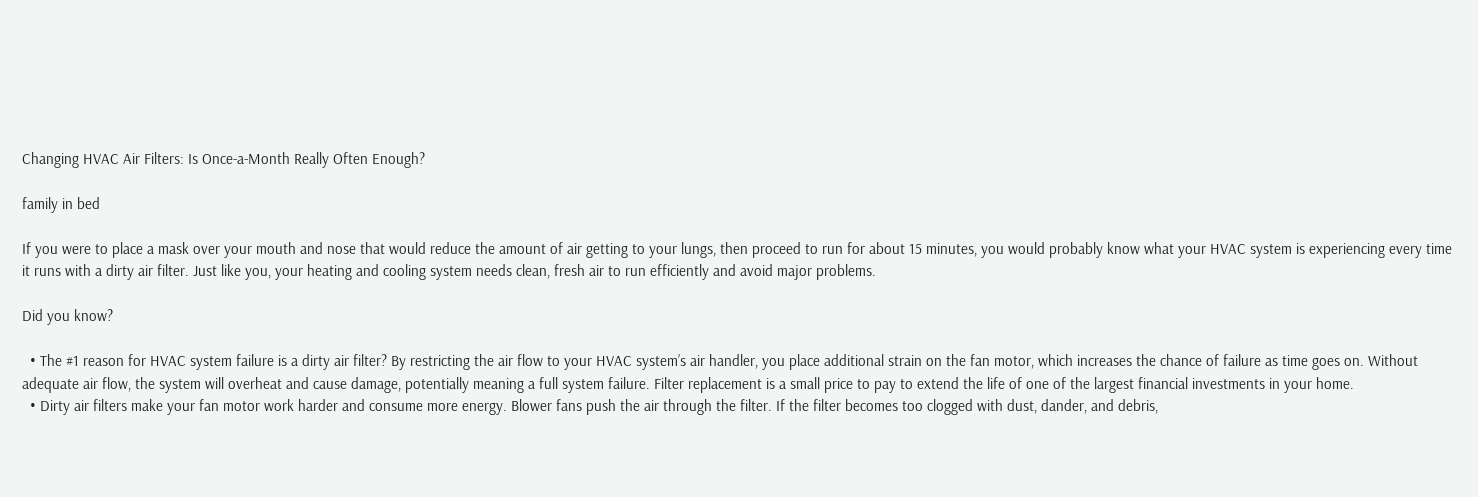Changing HVAC Air Filters: Is Once-a-Month Really Often Enough?

family in bed

If you were to place a mask over your mouth and nose that would reduce the amount of air getting to your lungs, then proceed to run for about 15 minutes, you would probably know what your HVAC system is experiencing every time it runs with a dirty air filter. Just like you, your heating and cooling system needs clean, fresh air to run efficiently and avoid major problems.

Did you know?

  • The #1 reason for HVAC system failure is a dirty air filter? By restricting the air flow to your HVAC system’s air handler, you place additional strain on the fan motor, which increases the chance of failure as time goes on. Without adequate air flow, the system will overheat and cause damage, potentially meaning a full system failure. Filter replacement is a small price to pay to extend the life of one of the largest financial investments in your home.
  • Dirty air filters make your fan motor work harder and consume more energy. Blower fans push the air through the filter. If the filter becomes too clogged with dust, dander, and debris,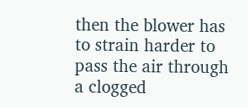then the blower has to strain harder to pass the air through a clogged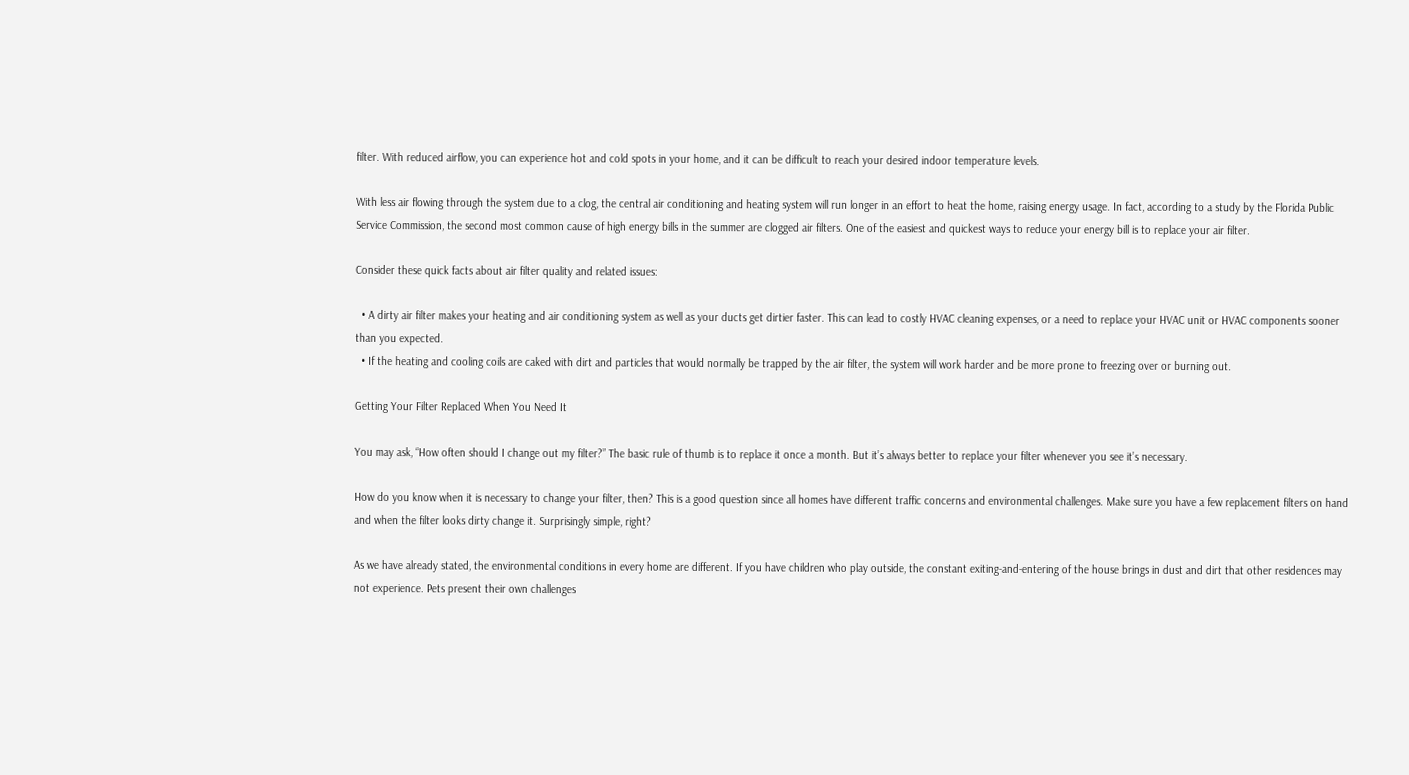filter. With reduced airflow, you can experience hot and cold spots in your home, and it can be difficult to reach your desired indoor temperature levels.

With less air flowing through the system due to a clog, the central air conditioning and heating system will run longer in an effort to heat the home, raising energy usage. In fact, according to a study by the Florida Public Service Commission, the second most common cause of high energy bills in the summer are clogged air filters. One of the easiest and quickest ways to reduce your energy bill is to replace your air filter.

Consider these quick facts about air filter quality and related issues:

  • A dirty air filter makes your heating and air conditioning system as well as your ducts get dirtier faster. This can lead to costly HVAC cleaning expenses, or a need to replace your HVAC unit or HVAC components sooner than you expected.
  • If the heating and cooling coils are caked with dirt and particles that would normally be trapped by the air filter, the system will work harder and be more prone to freezing over or burning out.

Getting Your Filter Replaced When You Need It

You may ask, “How often should I change out my filter?” The basic rule of thumb is to replace it once a month. But it’s always better to replace your filter whenever you see it’s necessary.

How do you know when it is necessary to change your filter, then? This is a good question since all homes have different traffic concerns and environmental challenges. Make sure you have a few replacement filters on hand and when the filter looks dirty change it. Surprisingly simple, right?

As we have already stated, the environmental conditions in every home are different. If you have children who play outside, the constant exiting-and-entering of the house brings in dust and dirt that other residences may not experience. Pets present their own challenges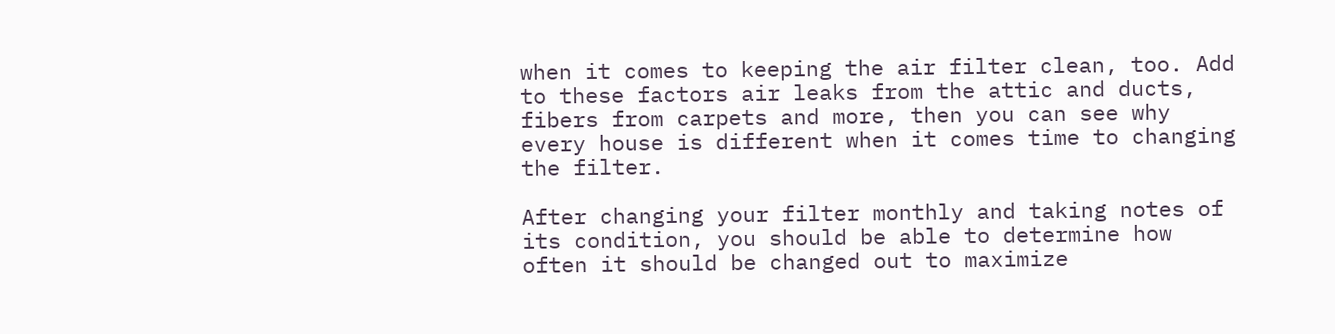when it comes to keeping the air filter clean, too. Add to these factors air leaks from the attic and ducts, fibers from carpets and more, then you can see why every house is different when it comes time to changing the filter.

After changing your filter monthly and taking notes of its condition, you should be able to determine how often it should be changed out to maximize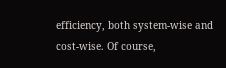efficiency, both system-wise and cost-wise. Of course,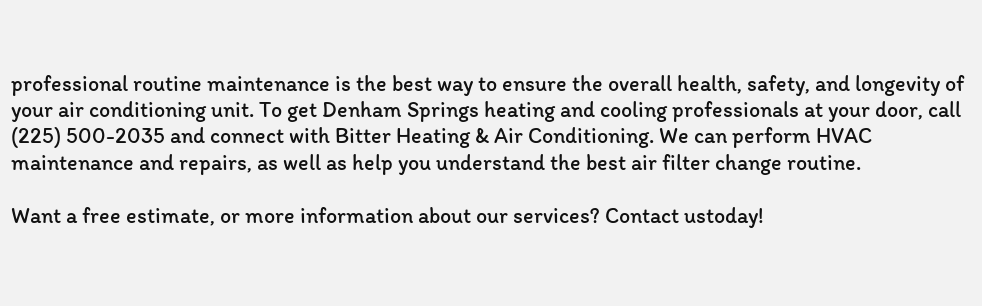professional routine maintenance is the best way to ensure the overall health, safety, and longevity of your air conditioning unit. To get Denham Springs heating and cooling professionals at your door, call (225) 500-2035 and connect with Bitter Heating & Air Conditioning. We can perform HVAC maintenance and repairs, as well as help you understand the best air filter change routine.

Want a free estimate, or more information about our services? Contact ustoday!